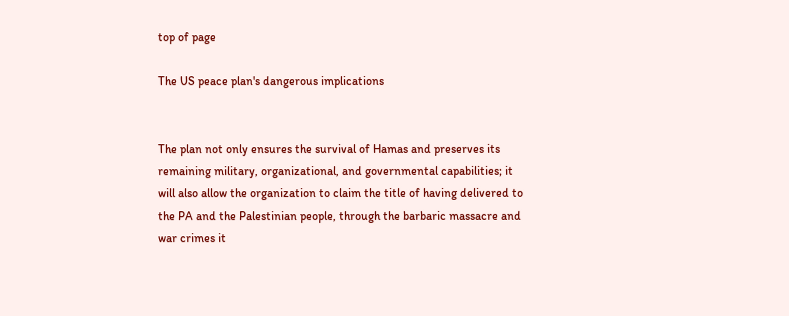top of page

The US peace plan's dangerous implications


The plan not only ensures the survival of Hamas and preserves its remaining military, organizational, and governmental capabilities; it will also allow the organization to claim the title of having delivered to the PA and the Palestinian people, through the barbaric massacre and war crimes it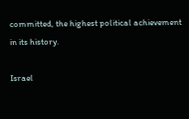committed, the highest political achievement in its history.

Israel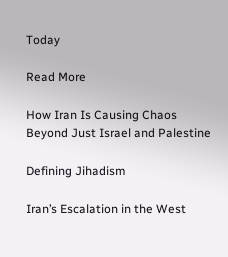Today

Read More

How Iran Is Causing Chaos Beyond Just Israel and Palestine

Defining Jihadism

Iran’s Escalation in the West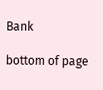Bank

bottom of page